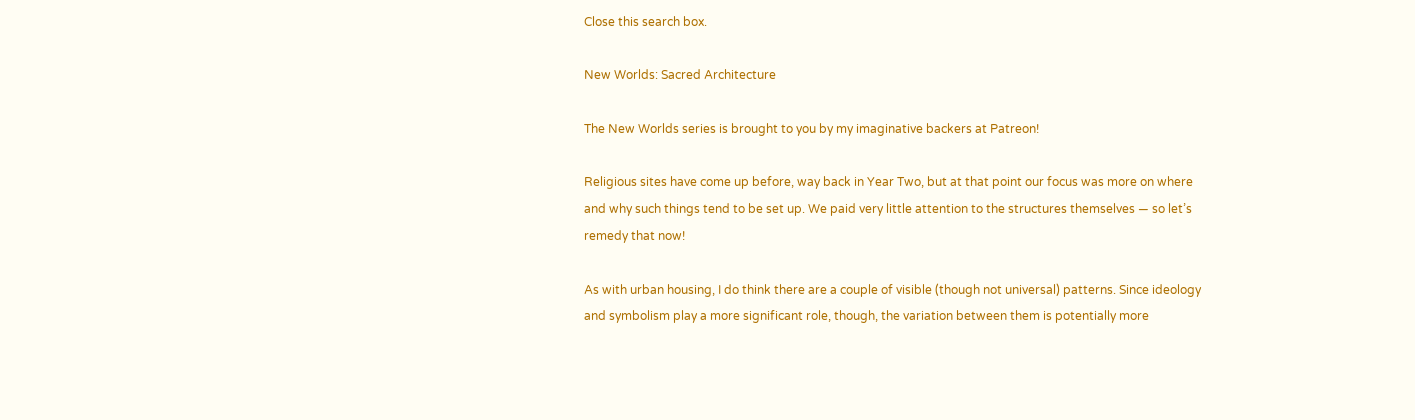Close this search box.

New Worlds: Sacred Architecture

The New Worlds series is brought to you by my imaginative backers at Patreon!

Religious sites have come up before, way back in Year Two, but at that point our focus was more on where and why such things tend to be set up. We paid very little attention to the structures themselves — so let’s remedy that now!

As with urban housing, I do think there are a couple of visible (though not universal) patterns. Since ideology and symbolism play a more significant role, though, the variation between them is potentially more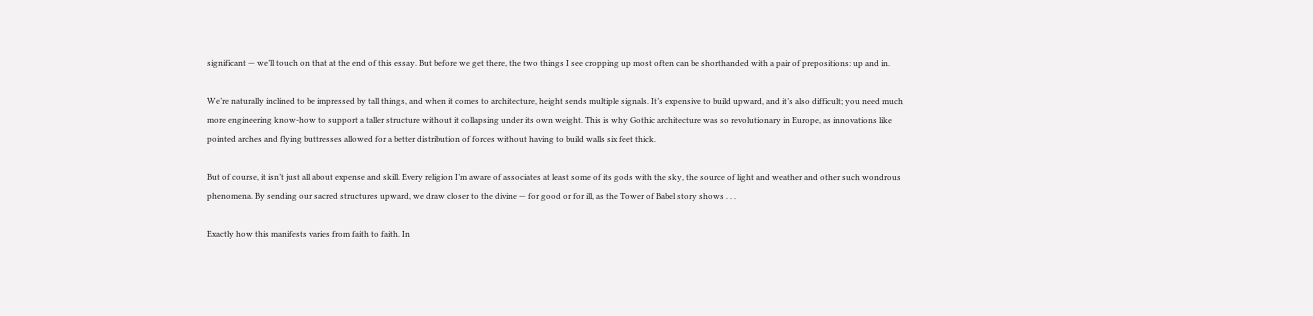significant — we’ll touch on that at the end of this essay. But before we get there, the two things I see cropping up most often can be shorthanded with a pair of prepositions: up and in.

We’re naturally inclined to be impressed by tall things, and when it comes to architecture, height sends multiple signals. It’s expensive to build upward, and it’s also difficult; you need much more engineering know-how to support a taller structure without it collapsing under its own weight. This is why Gothic architecture was so revolutionary in Europe, as innovations like pointed arches and flying buttresses allowed for a better distribution of forces without having to build walls six feet thick.

But of course, it isn’t just all about expense and skill. Every religion I’m aware of associates at least some of its gods with the sky, the source of light and weather and other such wondrous phenomena. By sending our sacred structures upward, we draw closer to the divine — for good or for ill, as the Tower of Babel story shows . . .

Exactly how this manifests varies from faith to faith. In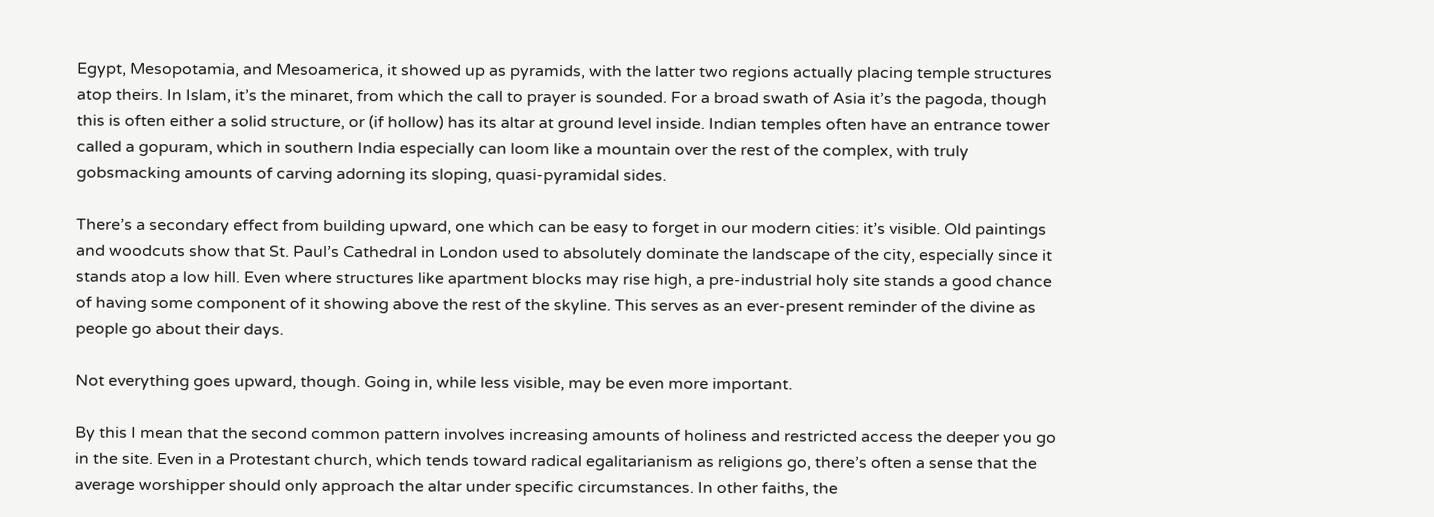Egypt, Mesopotamia, and Mesoamerica, it showed up as pyramids, with the latter two regions actually placing temple structures atop theirs. In Islam, it’s the minaret, from which the call to prayer is sounded. For a broad swath of Asia it’s the pagoda, though this is often either a solid structure, or (if hollow) has its altar at ground level inside. Indian temples often have an entrance tower called a gopuram, which in southern India especially can loom like a mountain over the rest of the complex, with truly gobsmacking amounts of carving adorning its sloping, quasi-pyramidal sides.

There’s a secondary effect from building upward, one which can be easy to forget in our modern cities: it’s visible. Old paintings and woodcuts show that St. Paul’s Cathedral in London used to absolutely dominate the landscape of the city, especially since it stands atop a low hill. Even where structures like apartment blocks may rise high, a pre-industrial holy site stands a good chance of having some component of it showing above the rest of the skyline. This serves as an ever-present reminder of the divine as people go about their days.

Not everything goes upward, though. Going in, while less visible, may be even more important.

By this I mean that the second common pattern involves increasing amounts of holiness and restricted access the deeper you go in the site. Even in a Protestant church, which tends toward radical egalitarianism as religions go, there’s often a sense that the average worshipper should only approach the altar under specific circumstances. In other faiths, the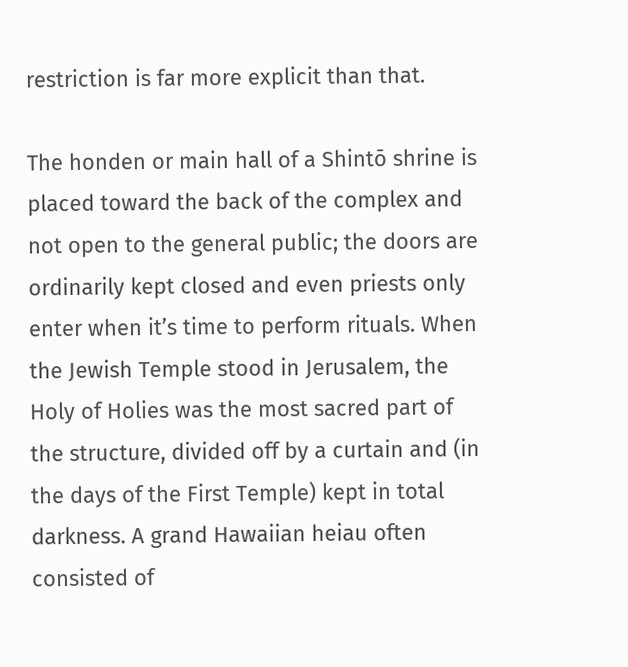restriction is far more explicit than that.

The honden or main hall of a Shintō shrine is placed toward the back of the complex and not open to the general public; the doors are ordinarily kept closed and even priests only enter when it’s time to perform rituals. When the Jewish Temple stood in Jerusalem, the Holy of Holies was the most sacred part of the structure, divided off by a curtain and (in the days of the First Temple) kept in total darkness. A grand Hawaiian heiau often consisted of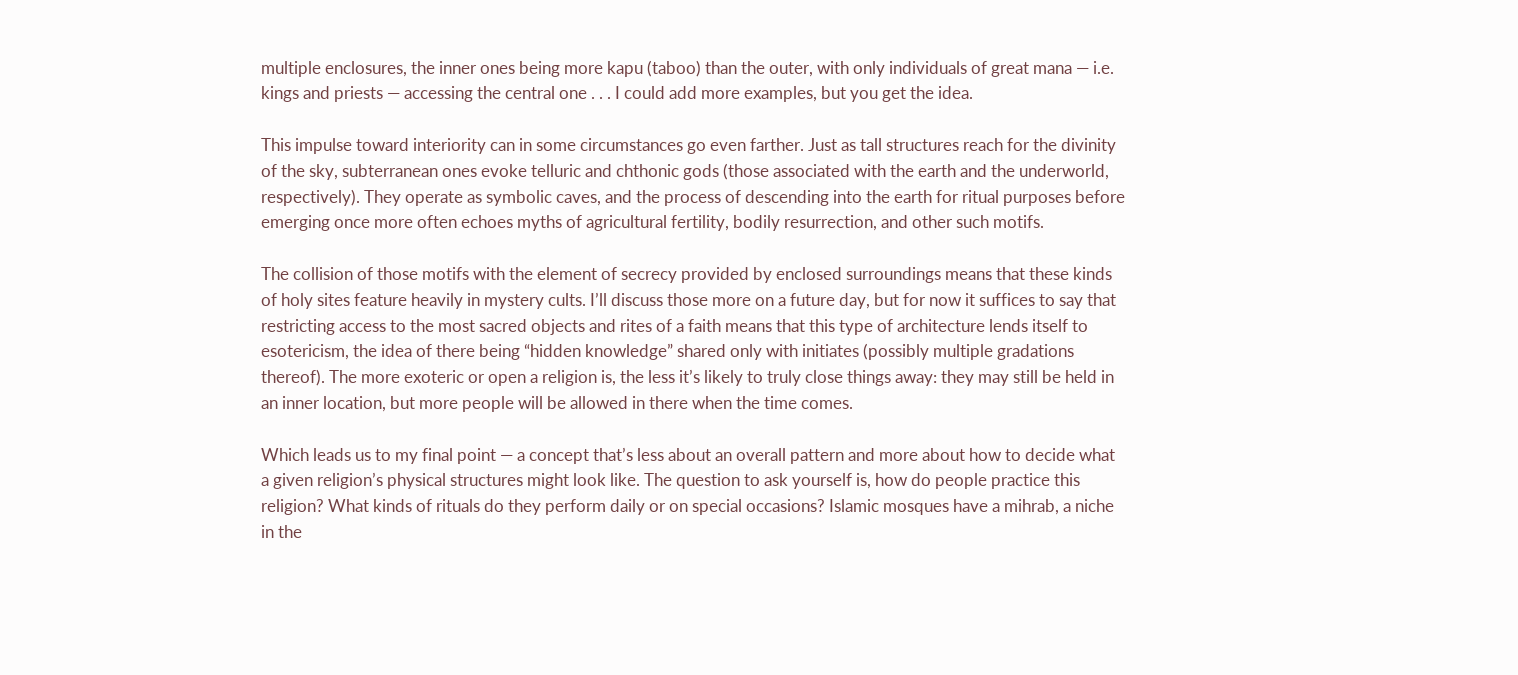multiple enclosures, the inner ones being more kapu (taboo) than the outer, with only individuals of great mana — i.e. kings and priests — accessing the central one . . . I could add more examples, but you get the idea.

This impulse toward interiority can in some circumstances go even farther. Just as tall structures reach for the divinity of the sky, subterranean ones evoke telluric and chthonic gods (those associated with the earth and the underworld, respectively). They operate as symbolic caves, and the process of descending into the earth for ritual purposes before emerging once more often echoes myths of agricultural fertility, bodily resurrection, and other such motifs.

The collision of those motifs with the element of secrecy provided by enclosed surroundings means that these kinds of holy sites feature heavily in mystery cults. I’ll discuss those more on a future day, but for now it suffices to say that restricting access to the most sacred objects and rites of a faith means that this type of architecture lends itself to esotericism, the idea of there being “hidden knowledge” shared only with initiates (possibly multiple gradations thereof). The more exoteric or open a religion is, the less it’s likely to truly close things away: they may still be held in an inner location, but more people will be allowed in there when the time comes.

Which leads us to my final point — a concept that’s less about an overall pattern and more about how to decide what a given religion’s physical structures might look like. The question to ask yourself is, how do people practice this religion? What kinds of rituals do they perform daily or on special occasions? Islamic mosques have a mihrab, a niche in the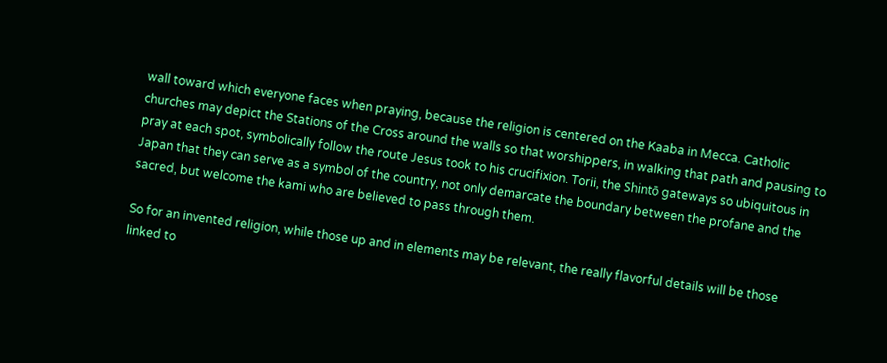wall toward which everyone faces when praying, because the religion is centered on the Kaaba in Mecca. Catholic churches may depict the Stations of the Cross around the walls so that worshippers, in walking that path and pausing to pray at each spot, symbolically follow the route Jesus took to his crucifixion. Torii, the Shintō gateways so ubiquitous in Japan that they can serve as a symbol of the country, not only demarcate the boundary between the profane and the sacred, but welcome the kami who are believed to pass through them.

So for an invented religion, while those up and in elements may be relevant, the really flavorful details will be those linked to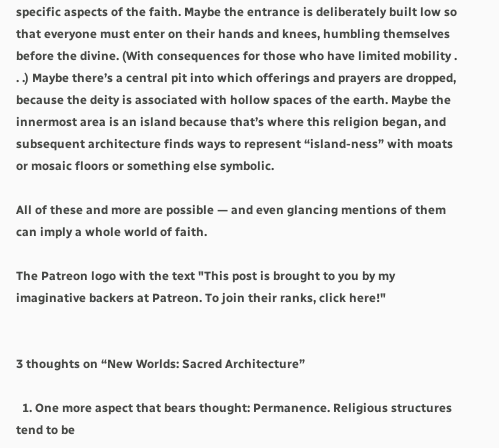specific aspects of the faith. Maybe the entrance is deliberately built low so that everyone must enter on their hands and knees, humbling themselves before the divine. (With consequences for those who have limited mobility . . .) Maybe there’s a central pit into which offerings and prayers are dropped, because the deity is associated with hollow spaces of the earth. Maybe the innermost area is an island because that’s where this religion began, and subsequent architecture finds ways to represent “island-ness” with moats or mosaic floors or something else symbolic.

All of these and more are possible — and even glancing mentions of them can imply a whole world of faith.

The Patreon logo with the text "This post is brought to you by my imaginative backers at Patreon. To join their ranks, click here!"


3 thoughts on “New Worlds: Sacred Architecture”

  1. One more aspect that bears thought: Permanence. Religious structures tend to be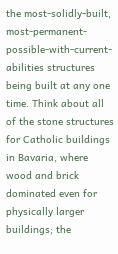the most-solidly-built, most-permanent-possible-with-current-abilities structures being built at any one time. Think about all of the stone structures for Catholic buildings in Bavaria, where wood and brick dominated even for physically larger buildings; the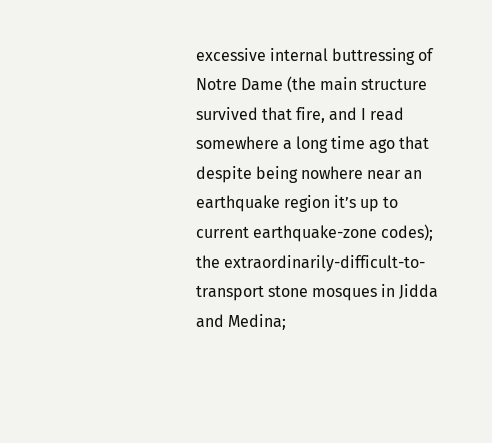excessive internal buttressing of Notre Dame (the main structure survived that fire, and I read somewhere a long time ago that despite being nowhere near an earthquake region it’s up to current earthquake-zone codes); the extraordinarily-difficult-to-transport stone mosques in Jidda and Medina;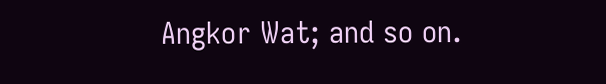Angkor Wat; and so on.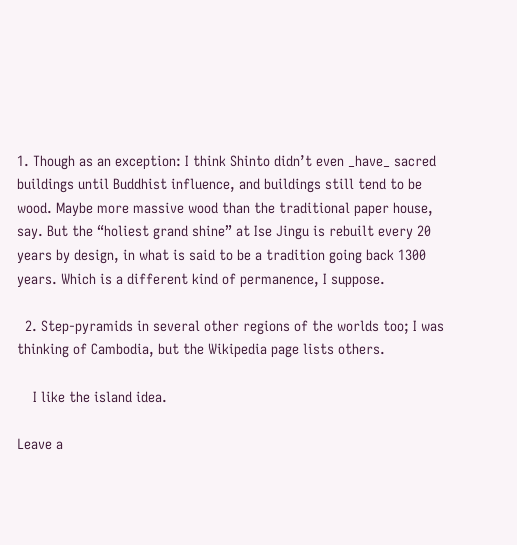1. Though as an exception: I think Shinto didn’t even _have_ sacred buildings until Buddhist influence, and buildings still tend to be wood. Maybe more massive wood than the traditional paper house, say. But the “holiest grand shine” at Ise Jingu is rebuilt every 20 years by design, in what is said to be a tradition going back 1300 years. Which is a different kind of permanence, I suppose.

  2. Step-pyramids in several other regions of the worlds too; I was thinking of Cambodia, but the Wikipedia page lists others.

    I like the island idea.

Leave a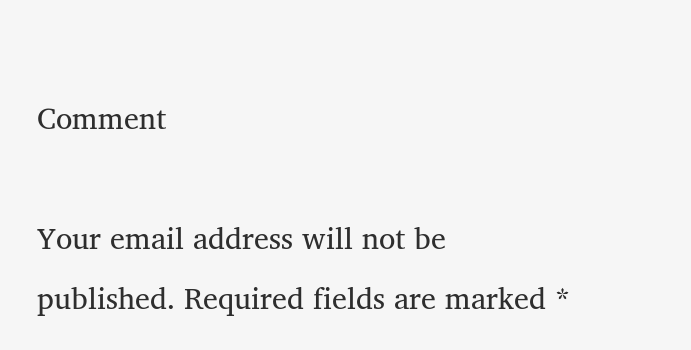Comment

Your email address will not be published. Required fields are marked *